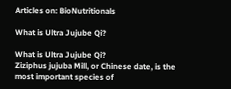Articles on: BioNutritionals

What is Ultra Jujube Qi?

What is Ultra Jujube Qi?
Ziziphus jujuba Mill, or Chinese date, is the most important species of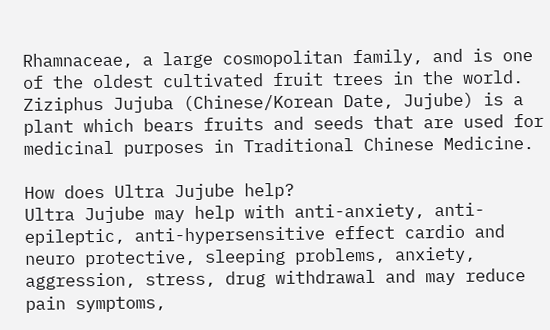Rhamnaceae, a large cosmopolitan family, and is one of the oldest cultivated fruit trees in the world. Ziziphus Jujuba (Chinese/Korean Date, Jujube) is a plant which bears fruits and seeds that are used for medicinal purposes in Traditional Chinese Medicine.

How does Ultra Jujube help?
Ultra Jujube may help with anti-anxiety, anti-epileptic, anti-hypersensitive effect cardio and neuro protective, sleeping problems, anxiety, aggression, stress, drug withdrawal and may reduce pain symptoms,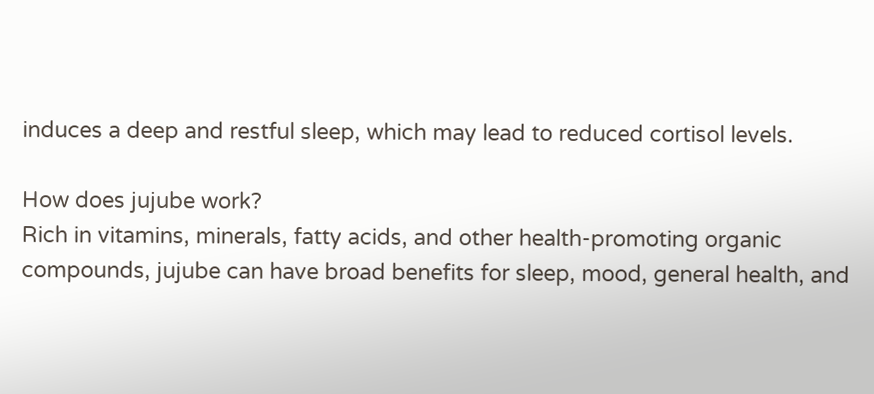induces a deep and restful sleep, which may lead to reduced cortisol levels.

How does jujube work?
Rich in vitamins, minerals, fatty acids, and other health-promoting organic compounds, jujube can have broad benefits for sleep, mood, general health, and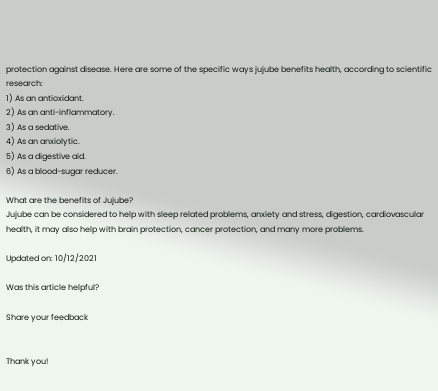protection against disease. Here are some of the specific ways jujube benefits health, according to scientific research:
1) As an antioxidant.
2) As an anti-inflammatory.
3) As a sedative.
4) As an anxiolytic.
5) As a digestive aid.
6) As a blood-sugar reducer.

What are the benefits of Jujube?
Jujube can be considered to help with sleep related problems, anxiety and stress, digestion, cardiovascular health, it may also help with brain protection, cancer protection, and many more problems.

Updated on: 10/12/2021

Was this article helpful?

Share your feedback


Thank you!